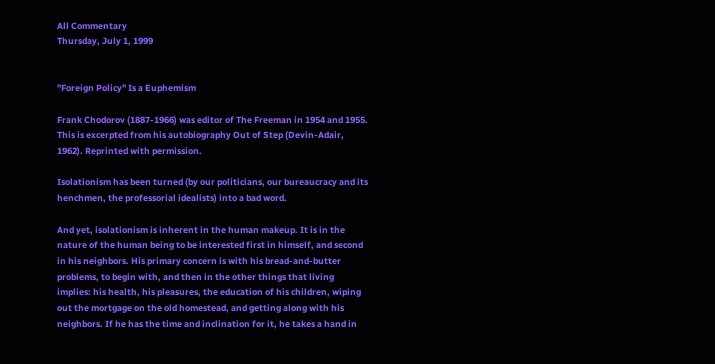All Commentary
Thursday, July 1, 1999


"Foreign Policy" Is a Euphemism

Frank Chodorov (1887-1966) was editor of The Freeman in 1954 and 1955. This is excerpted from his autobiography Out of Step (Devin-Adair, 1962). Reprinted with permission.

Isolationism has been turned (by our politicians, our bureaucracy and its henchmen, the professorial idealists) into a bad word.

And yet, isolationism is inherent in the human makeup. It is in the nature of the human being to be interested first in himself, and second in his neighbors. His primary concern is with his bread-and-butter problems, to begin with, and then in the other things that living implies: his health, his pleasures, the education of his children, wiping out the mortgage on the old homestead, and getting along with his neighbors. If he has the time and inclination for it, he takes a hand in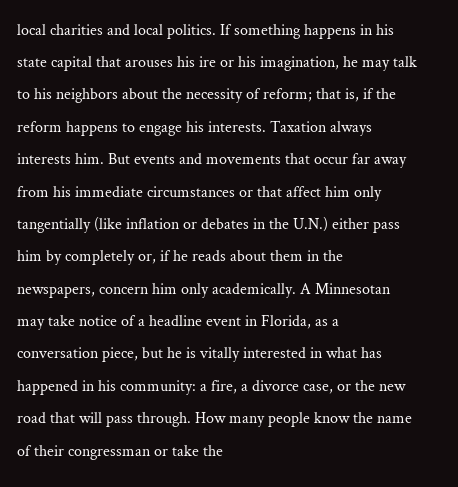local charities and local politics. If something happens in his state capital that arouses his ire or his imagination, he may talk to his neighbors about the necessity of reform; that is, if the reform happens to engage his interests. Taxation always interests him. But events and movements that occur far away from his immediate circumstances or that affect him only tangentially (like inflation or debates in the U.N.) either pass him by completely or, if he reads about them in the newspapers, concern him only academically. A Minnesotan may take notice of a headline event in Florida, as a conversation piece, but he is vitally interested in what has happened in his community: a fire, a divorce case, or the new road that will pass through. How many people know the name of their congressman or take the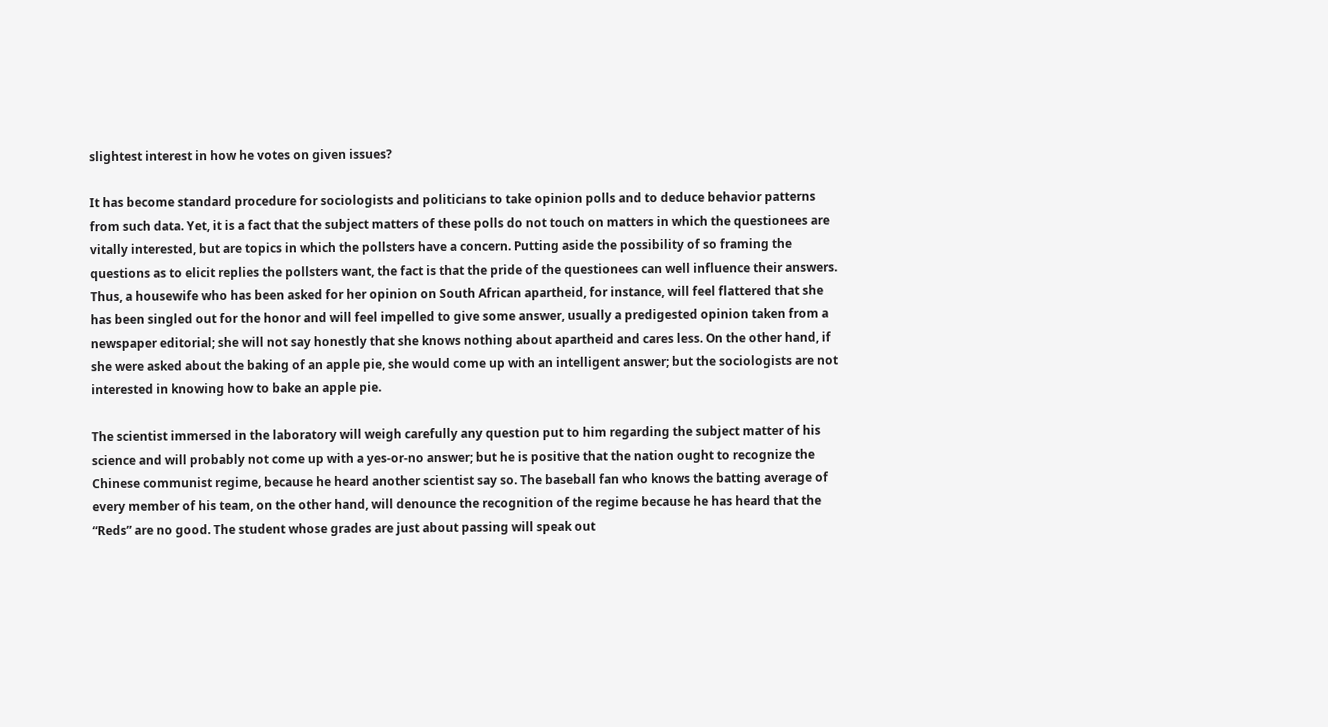slightest interest in how he votes on given issues?

It has become standard procedure for sociologists and politicians to take opinion polls and to deduce behavior patterns from such data. Yet, it is a fact that the subject matters of these polls do not touch on matters in which the questionees are vitally interested, but are topics in which the pollsters have a concern. Putting aside the possibility of so framing the questions as to elicit replies the pollsters want, the fact is that the pride of the questionees can well influence their answers. Thus, a housewife who has been asked for her opinion on South African apartheid, for instance, will feel flattered that she has been singled out for the honor and will feel impelled to give some answer, usually a predigested opinion taken from a newspaper editorial; she will not say honestly that she knows nothing about apartheid and cares less. On the other hand, if she were asked about the baking of an apple pie, she would come up with an intelligent answer; but the sociologists are not interested in knowing how to bake an apple pie.

The scientist immersed in the laboratory will weigh carefully any question put to him regarding the subject matter of his science and will probably not come up with a yes-or-no answer; but he is positive that the nation ought to recognize the Chinese communist regime, because he heard another scientist say so. The baseball fan who knows the batting average of every member of his team, on the other hand, will denounce the recognition of the regime because he has heard that the “Reds” are no good. The student whose grades are just about passing will speak out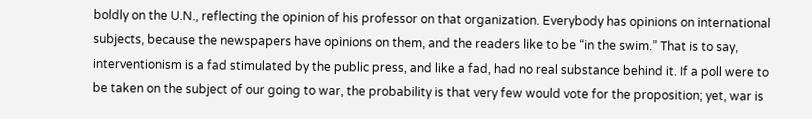boldly on the U.N., reflecting the opinion of his professor on that organization. Everybody has opinions on international subjects, because the newspapers have opinions on them, and the readers like to be “in the swim.” That is to say, interventionism is a fad stimulated by the public press, and like a fad, had no real substance behind it. If a poll were to be taken on the subject of our going to war, the probability is that very few would vote for the proposition; yet, war is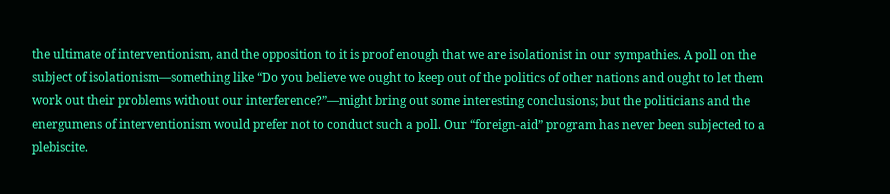the ultimate of interventionism, and the opposition to it is proof enough that we are isolationist in our sympathies. A poll on the subject of isolationism—something like “Do you believe we ought to keep out of the politics of other nations and ought to let them work out their problems without our interference?”—might bring out some interesting conclusions; but the politicians and the energumens of interventionism would prefer not to conduct such a poll. Our “foreign-aid” program has never been subjected to a plebiscite.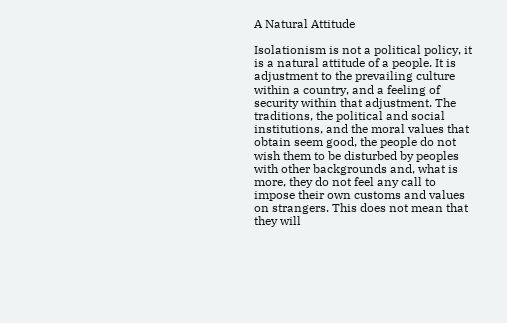A Natural Attitude

Isolationism is not a political policy, it is a natural attitude of a people. It is adjustment to the prevailing culture within a country, and a feeling of security within that adjustment. The traditions, the political and social institutions, and the moral values that obtain seem good, the people do not wish them to be disturbed by peoples with other backgrounds and, what is more, they do not feel any call to impose their own customs and values on strangers. This does not mean that they will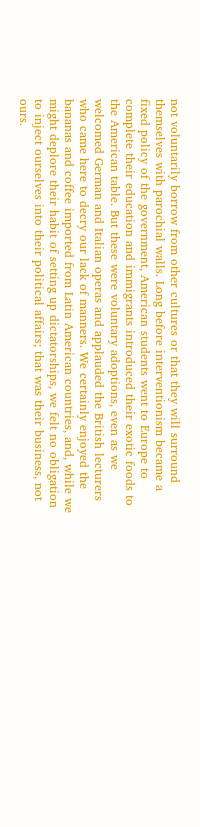not voluntarily borrow from other cultures or that they will surround themselves with parochial walls. Long before interventionism became a fixed policy of the government, American students went to Europe to complete their education and immigrants introduced their exotic foods to the American table. But these were voluntary adoptions, even as we welcomed German and Italian operas and applauded the British lecturers who came here to decry our lack of manners. We certainly enjoyed the bananas and coffee imported from Latin American countries, and, while we might deplore their habit of setting up dictatorships, we felt no obligation to inject ourselves into their political affairs; that was their business, not ours.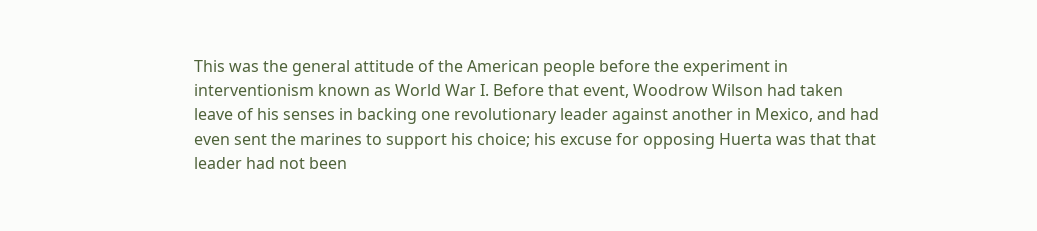This was the general attitude of the American people before the experiment in interventionism known as World War I. Before that event, Woodrow Wilson had taken leave of his senses in backing one revolutionary leader against another in Mexico, and had even sent the marines to support his choice; his excuse for opposing Huerta was that that leader had not been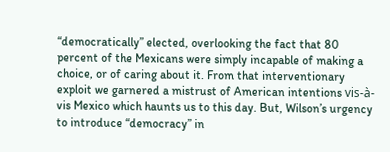“democratically” elected, overlooking the fact that 80 percent of the Mexicans were simply incapable of making a choice, or of caring about it. From that interventionary exploit we garnered a mistrust of American intentions vis-à-vis Mexico which haunts us to this day. But, Wilson’s urgency to introduce “democracy” in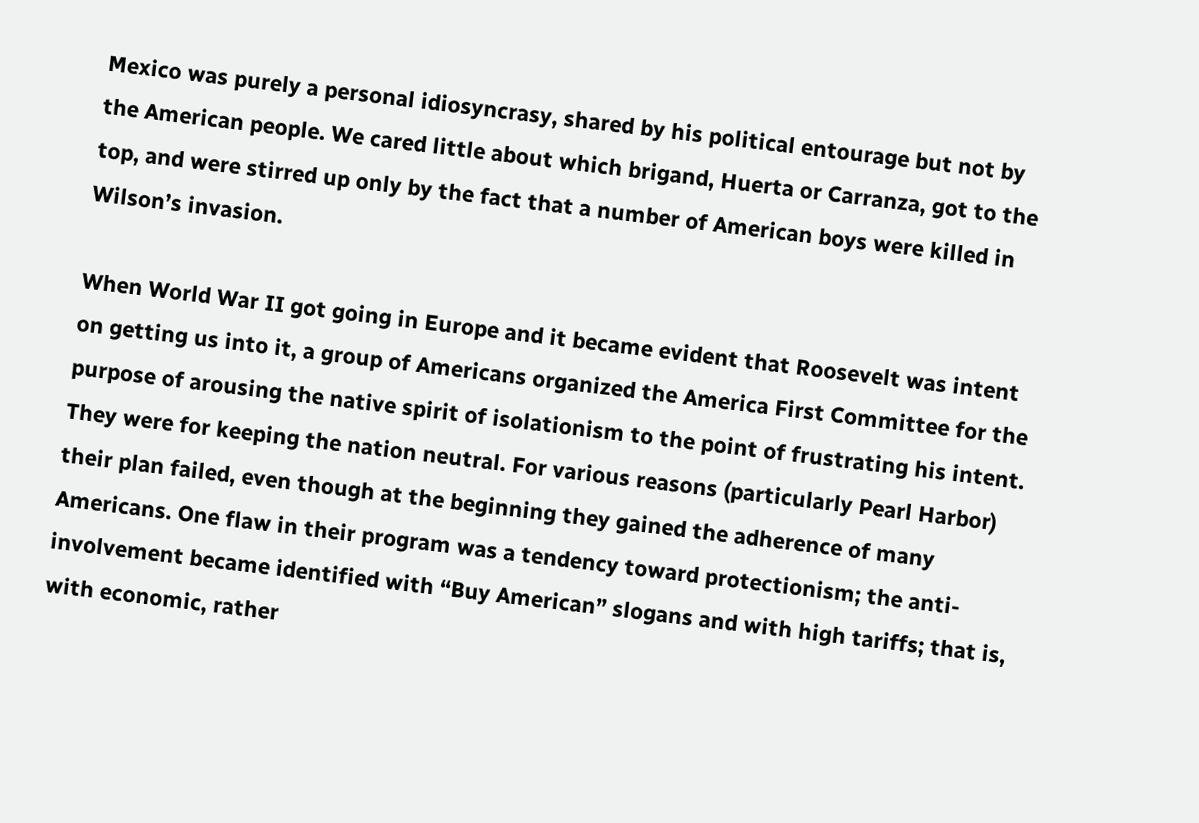Mexico was purely a personal idiosyncrasy, shared by his political entourage but not by the American people. We cared little about which brigand, Huerta or Carranza, got to the top, and were stirred up only by the fact that a number of American boys were killed in Wilson’s invasion.

When World War II got going in Europe and it became evident that Roosevelt was intent on getting us into it, a group of Americans organized the America First Committee for the purpose of arousing the native spirit of isolationism to the point of frustrating his intent. They were for keeping the nation neutral. For various reasons (particularly Pearl Harbor) their plan failed, even though at the beginning they gained the adherence of many Americans. One flaw in their program was a tendency toward protectionism; the anti-involvement became identified with “Buy American” slogans and with high tariffs; that is, with economic, rather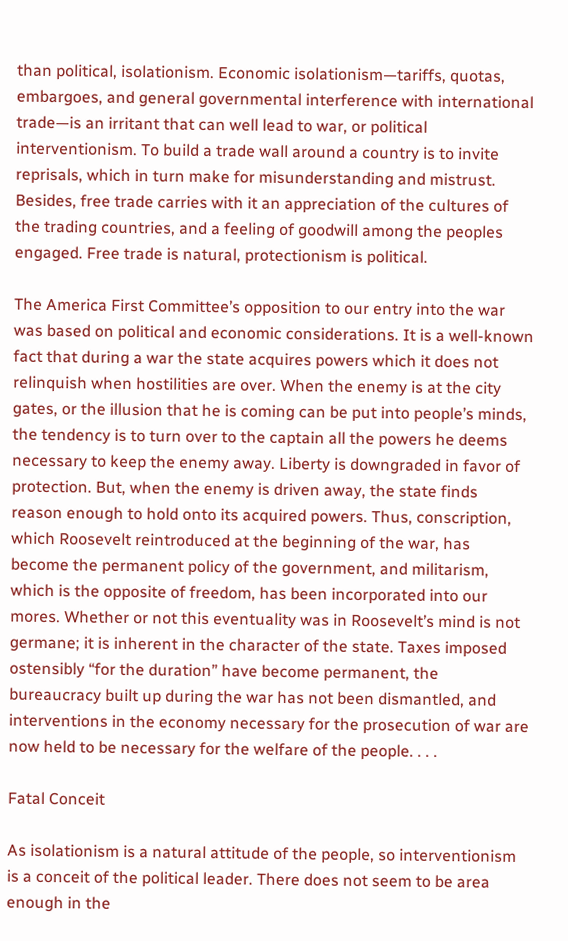than political, isolationism. Economic isolationism—tariffs, quotas, embargoes, and general governmental interference with international trade—is an irritant that can well lead to war, or political interventionism. To build a trade wall around a country is to invite reprisals, which in turn make for misunderstanding and mistrust. Besides, free trade carries with it an appreciation of the cultures of the trading countries, and a feeling of goodwill among the peoples engaged. Free trade is natural, protectionism is political.

The America First Committee’s opposition to our entry into the war was based on political and economic considerations. It is a well-known fact that during a war the state acquires powers which it does not relinquish when hostilities are over. When the enemy is at the city gates, or the illusion that he is coming can be put into people’s minds, the tendency is to turn over to the captain all the powers he deems necessary to keep the enemy away. Liberty is downgraded in favor of protection. But, when the enemy is driven away, the state finds reason enough to hold onto its acquired powers. Thus, conscription, which Roosevelt reintroduced at the beginning of the war, has become the permanent policy of the government, and militarism, which is the opposite of freedom, has been incorporated into our mores. Whether or not this eventuality was in Roosevelt’s mind is not germane; it is inherent in the character of the state. Taxes imposed ostensibly “for the duration” have become permanent, the bureaucracy built up during the war has not been dismantled, and interventions in the economy necessary for the prosecution of war are now held to be necessary for the welfare of the people. . . .

Fatal Conceit

As isolationism is a natural attitude of the people, so interventionism is a conceit of the political leader. There does not seem to be area enough in the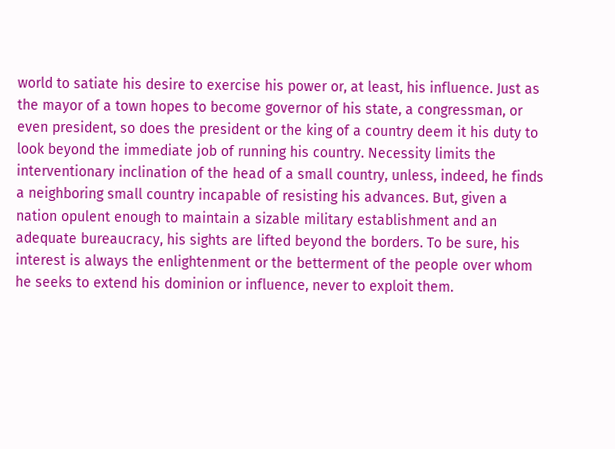world to satiate his desire to exercise his power or, at least, his influence. Just as the mayor of a town hopes to become governor of his state, a congressman, or even president, so does the president or the king of a country deem it his duty to look beyond the immediate job of running his country. Necessity limits the interventionary inclination of the head of a small country, unless, indeed, he finds a neighboring small country incapable of resisting his advances. But, given a nation opulent enough to maintain a sizable military establishment and an adequate bureaucracy, his sights are lifted beyond the borders. To be sure, his interest is always the enlightenment or the betterment of the people over whom he seeks to extend his dominion or influence, never to exploit them.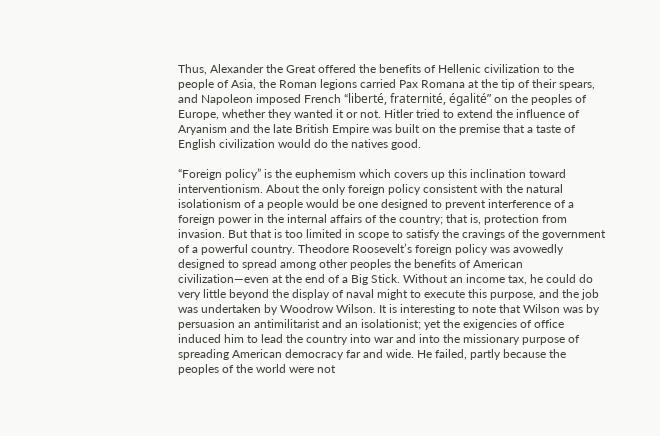Thus, Alexander the Great offered the benefits of Hellenic civilization to the people of Asia, the Roman legions carried Pax Romana at the tip of their spears, and Napoleon imposed French “liberté, fraternité, égalité” on the peoples of Europe, whether they wanted it or not. Hitler tried to extend the influence of Aryanism and the late British Empire was built on the premise that a taste of English civilization would do the natives good.

“Foreign policy” is the euphemism which covers up this inclination toward interventionism. About the only foreign policy consistent with the natural isolationism of a people would be one designed to prevent interference of a foreign power in the internal affairs of the country; that is, protection from invasion. But that is too limited in scope to satisfy the cravings of the government of a powerful country. Theodore Roosevelt’s foreign policy was avowedly designed to spread among other peoples the benefits of American civilization—even at the end of a Big Stick. Without an income tax, he could do very little beyond the display of naval might to execute this purpose, and the job was undertaken by Woodrow Wilson. It is interesting to note that Wilson was by persuasion an antimilitarist and an isolationist; yet the exigencies of office induced him to lead the country into war and into the missionary purpose of spreading American democracy far and wide. He failed, partly because the peoples of the world were not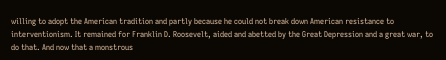willing to adopt the American tradition and partly because he could not break down American resistance to interventionism. It remained for Franklin D. Roosevelt, aided and abetted by the Great Depression and a great war, to do that. And now that a monstrous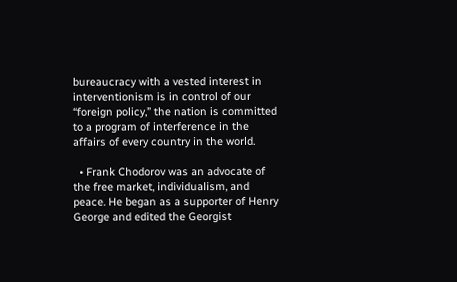bureaucracy with a vested interest in interventionism is in control of our “foreign policy,” the nation is committed to a program of interference in the affairs of every country in the world.

  • Frank Chodorov was an advocate of the free market, individualism, and peace. He began as a supporter of Henry George and edited the Georgist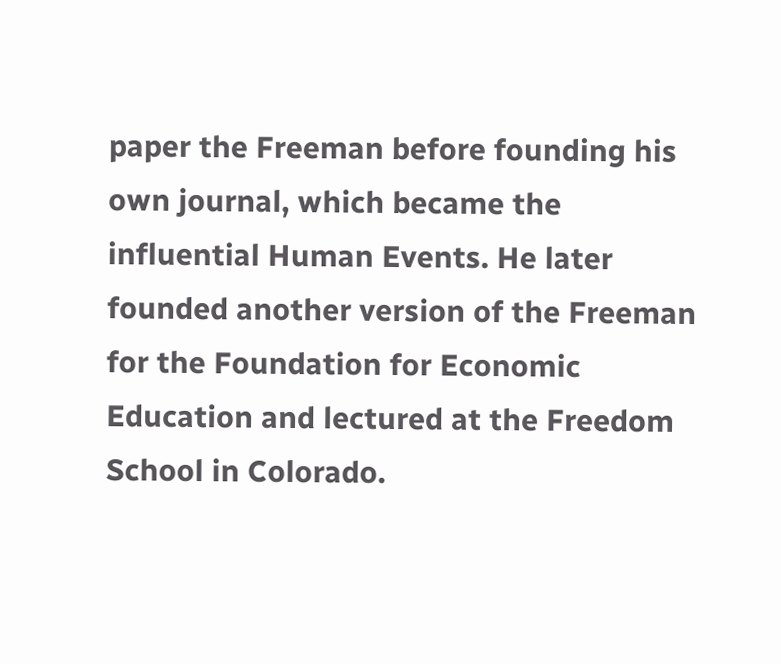paper the Freeman before founding his own journal, which became the influential Human Events. He later founded another version of the Freeman for the Foundation for Economic Education and lectured at the Freedom School in Colorado.